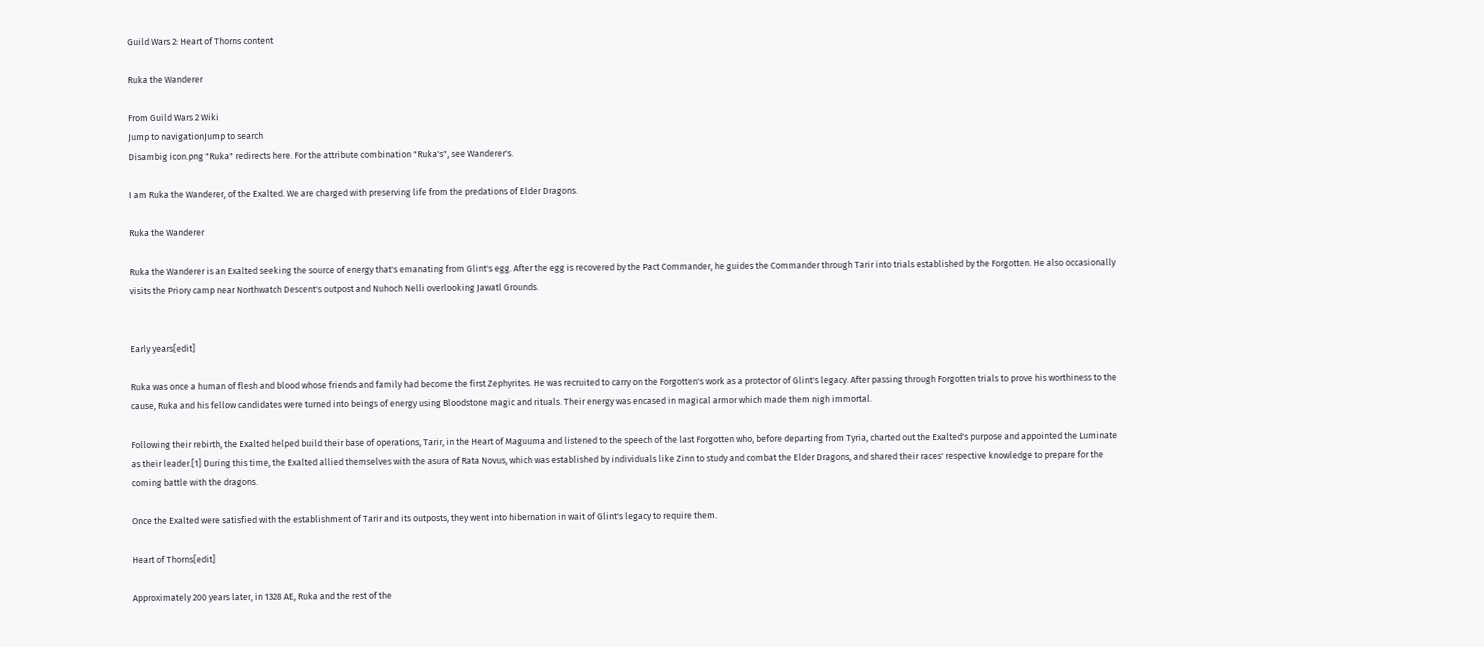Guild Wars 2: Heart of Thorns content

Ruka the Wanderer

From Guild Wars 2 Wiki
Jump to navigationJump to search
Disambig icon.png "Ruka" redirects here. For the attribute combination "Ruka's", see Wanderer's.

I am Ruka the Wanderer, of the Exalted. We are charged with preserving life from the predations of Elder Dragons.

Ruka the Wanderer

Ruka the Wanderer is an Exalted seeking the source of energy that's emanating from Glint's egg. After the egg is recovered by the Pact Commander, he guides the Commander through Tarir into trials established by the Forgotten. He also occasionally visits the Priory camp near Northwatch Descent's outpost and Nuhoch Nelli overlooking Jawatl Grounds.


Early years[edit]

Ruka was once a human of flesh and blood whose friends and family had become the first Zephyrites. He was recruited to carry on the Forgotten's work as a protector of Glint's legacy. After passing through Forgotten trials to prove his worthiness to the cause, Ruka and his fellow candidates were turned into beings of energy using Bloodstone magic and rituals. Their energy was encased in magical armor which made them nigh immortal.

Following their rebirth, the Exalted helped build their base of operations, Tarir, in the Heart of Maguuma and listened to the speech of the last Forgotten who, before departing from Tyria, charted out the Exalted's purpose and appointed the Luminate as their leader.[1] During this time, the Exalted allied themselves with the asura of Rata Novus, which was established by individuals like Zinn to study and combat the Elder Dragons, and shared their races' respective knowledge to prepare for the coming battle with the dragons.

Once the Exalted were satisfied with the establishment of Tarir and its outposts, they went into hibernation in wait of Glint's legacy to require them.

Heart of Thorns[edit]

Approximately 200 years later, in 1328 AE, Ruka and the rest of the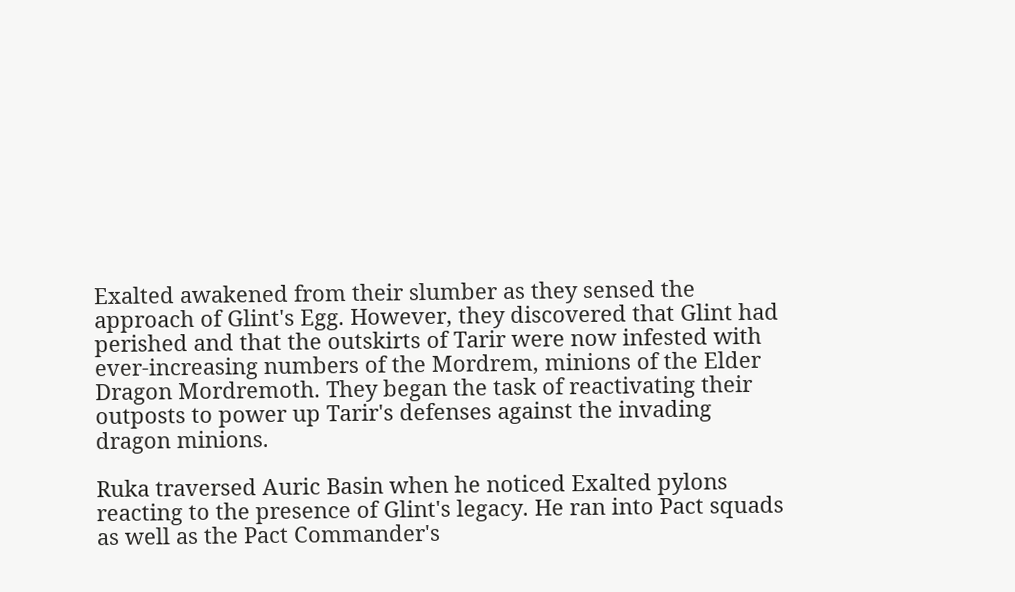Exalted awakened from their slumber as they sensed the approach of Glint's Egg. However, they discovered that Glint had perished and that the outskirts of Tarir were now infested with ever-increasing numbers of the Mordrem, minions of the Elder Dragon Mordremoth. They began the task of reactivating their outposts to power up Tarir's defenses against the invading dragon minions.

Ruka traversed Auric Basin when he noticed Exalted pylons reacting to the presence of Glint's legacy. He ran into Pact squads as well as the Pact Commander's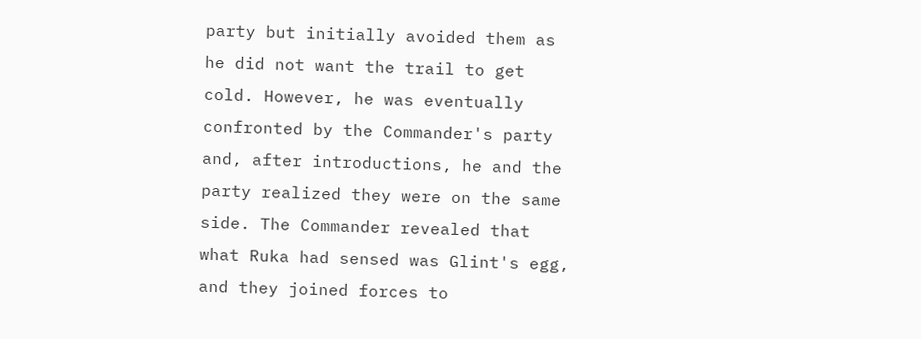party but initially avoided them as he did not want the trail to get cold. However, he was eventually confronted by the Commander's party and, after introductions, he and the party realized they were on the same side. The Commander revealed that what Ruka had sensed was Glint's egg, and they joined forces to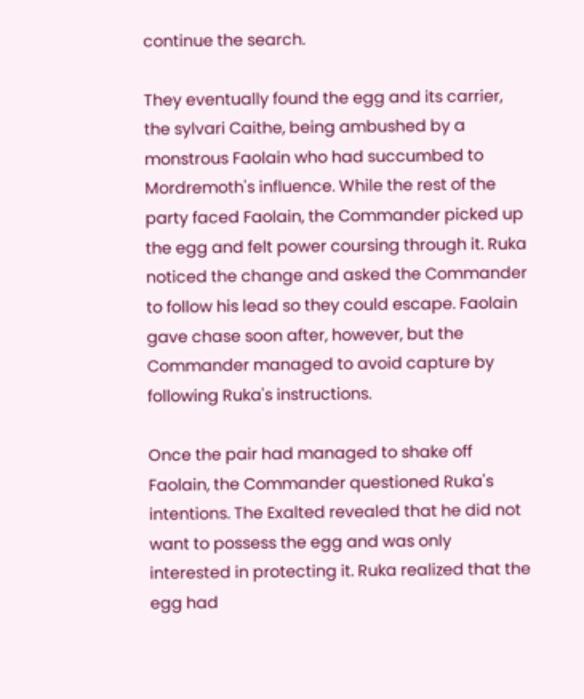continue the search.

They eventually found the egg and its carrier, the sylvari Caithe, being ambushed by a monstrous Faolain who had succumbed to Mordremoth's influence. While the rest of the party faced Faolain, the Commander picked up the egg and felt power coursing through it. Ruka noticed the change and asked the Commander to follow his lead so they could escape. Faolain gave chase soon after, however, but the Commander managed to avoid capture by following Ruka's instructions.

Once the pair had managed to shake off Faolain, the Commander questioned Ruka's intentions. The Exalted revealed that he did not want to possess the egg and was only interested in protecting it. Ruka realized that the egg had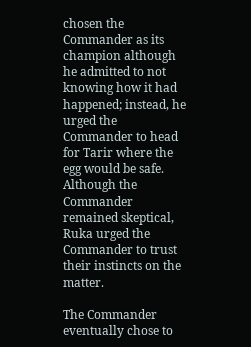chosen the Commander as its champion although he admitted to not knowing how it had happened; instead, he urged the Commander to head for Tarir where the egg would be safe. Although the Commander remained skeptical, Ruka urged the Commander to trust their instincts on the matter.

The Commander eventually chose to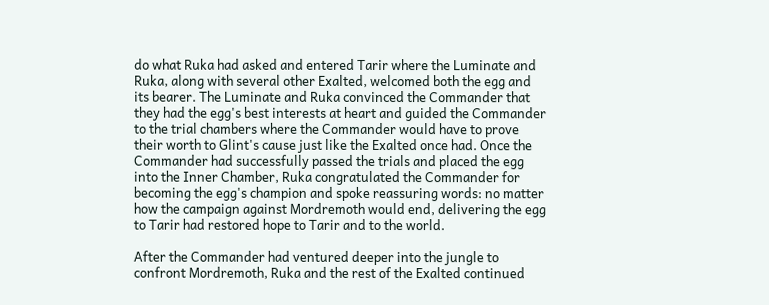do what Ruka had asked and entered Tarir where the Luminate and Ruka, along with several other Exalted, welcomed both the egg and its bearer. The Luminate and Ruka convinced the Commander that they had the egg's best interests at heart and guided the Commander to the trial chambers where the Commander would have to prove their worth to Glint's cause just like the Exalted once had. Once the Commander had successfully passed the trials and placed the egg into the Inner Chamber, Ruka congratulated the Commander for becoming the egg's champion and spoke reassuring words: no matter how the campaign against Mordremoth would end, delivering the egg to Tarir had restored hope to Tarir and to the world.

After the Commander had ventured deeper into the jungle to confront Mordremoth, Ruka and the rest of the Exalted continued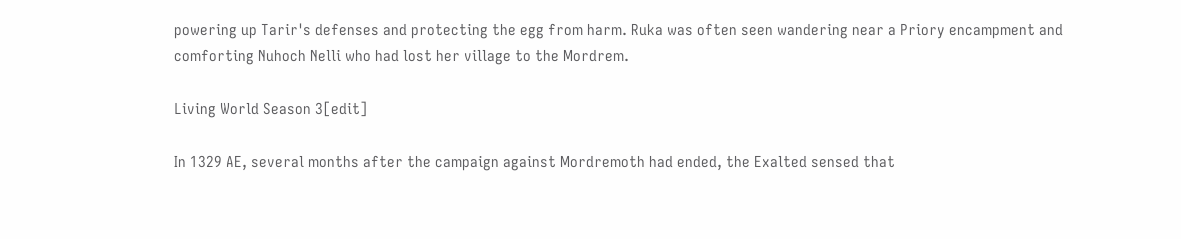powering up Tarir's defenses and protecting the egg from harm. Ruka was often seen wandering near a Priory encampment and comforting Nuhoch Nelli who had lost her village to the Mordrem.

Living World Season 3[edit]

In 1329 AE, several months after the campaign against Mordremoth had ended, the Exalted sensed that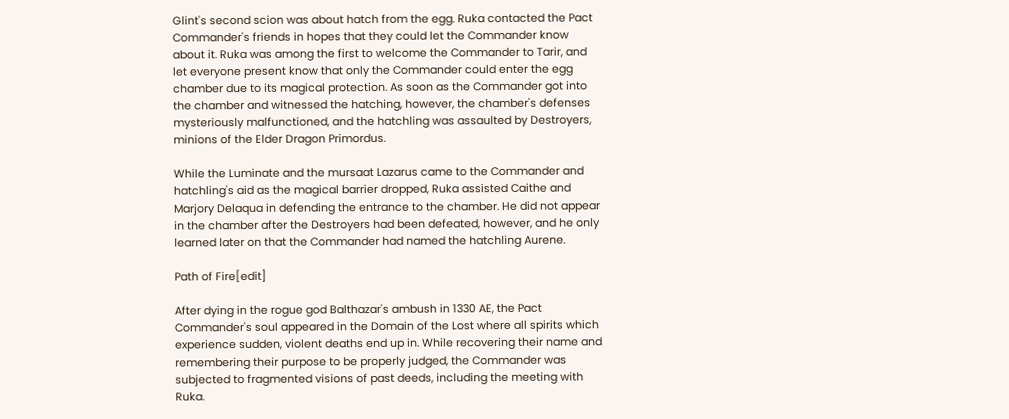Glint's second scion was about hatch from the egg. Ruka contacted the Pact Commander's friends in hopes that they could let the Commander know about it. Ruka was among the first to welcome the Commander to Tarir, and let everyone present know that only the Commander could enter the egg chamber due to its magical protection. As soon as the Commander got into the chamber and witnessed the hatching, however, the chamber's defenses mysteriously malfunctioned, and the hatchling was assaulted by Destroyers, minions of the Elder Dragon Primordus.

While the Luminate and the mursaat Lazarus came to the Commander and hatchling's aid as the magical barrier dropped, Ruka assisted Caithe and Marjory Delaqua in defending the entrance to the chamber. He did not appear in the chamber after the Destroyers had been defeated, however, and he only learned later on that the Commander had named the hatchling Aurene.

Path of Fire[edit]

After dying in the rogue god Balthazar's ambush in 1330 AE, the Pact Commander's soul appeared in the Domain of the Lost where all spirits which experience sudden, violent deaths end up in. While recovering their name and remembering their purpose to be properly judged, the Commander was subjected to fragmented visions of past deeds, including the meeting with Ruka.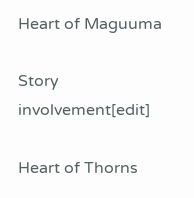Heart of Maguuma

Story involvement[edit]

Heart of Thorns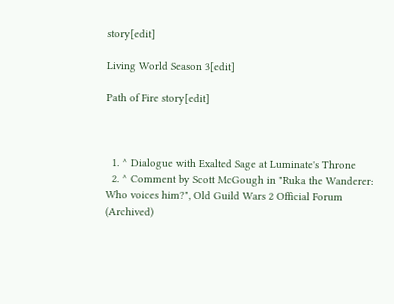story[edit]

Living World Season 3[edit]

Path of Fire story[edit]



  1. ^ Dialogue with Exalted Sage at Luminate's Throne
  2. ^ Comment by Scott McGough in "Ruka the Wanderer: Who voices him?", Old Guild Wars 2 Official Forum (Archived)